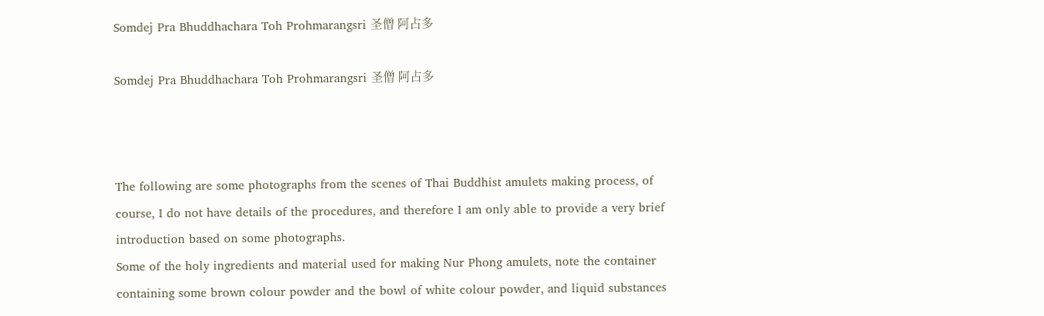Somdej Pra Bhuddhachara Toh Prohmarangsri 圣僧 阿占多

Somdej Pra Bhuddhachara Toh Prohmarangsri 圣僧 阿占多



The following are some photographs from the scenes of Thai Buddhist amulets making process, of course, I do not have details of the procedures, and therefore I am only able to provide a very brief introduction based on some photographs.
Some of the holy ingredients and material used for making Nur Phong amulets, note the container containing some brown colour powder and the bowl of white colour powder, and liquid substances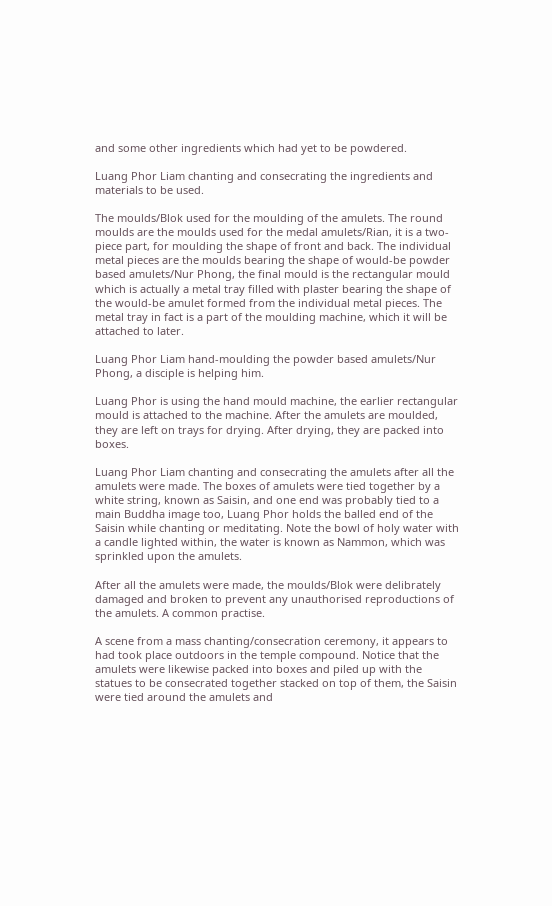and some other ingredients which had yet to be powdered.

Luang Phor Liam chanting and consecrating the ingredients and materials to be used.

The moulds/Blok used for the moulding of the amulets. The round moulds are the moulds used for the medal amulets/Rian, it is a two-piece part, for moulding the shape of front and back. The individual metal pieces are the moulds bearing the shape of would-be powder based amulets/Nur Phong, the final mould is the rectangular mould which is actually a metal tray filled with plaster bearing the shape of the would-be amulet formed from the individual metal pieces. The metal tray in fact is a part of the moulding machine, which it will be attached to later.

Luang Phor Liam hand-moulding the powder based amulets/Nur Phong, a disciple is helping him.

Luang Phor is using the hand mould machine, the earlier rectangular mould is attached to the machine. After the amulets are moulded, they are left on trays for drying. After drying, they are packed into boxes.

Luang Phor Liam chanting and consecrating the amulets after all the amulets were made. The boxes of amulets were tied together by a white string, known as Saisin, and one end was probably tied to a main Buddha image too, Luang Phor holds the balled end of the Saisin while chanting or meditating. Note the bowl of holy water with a candle lighted within, the water is known as Nammon, which was sprinkled upon the amulets.

After all the amulets were made, the moulds/Blok were delibrately damaged and broken to prevent any unauthorised reproductions of the amulets. A common practise.

A scene from a mass chanting/consecration ceremony, it appears to had took place outdoors in the temple compound. Notice that the amulets were likewise packed into boxes and piled up with the statues to be consecrated together stacked on top of them, the Saisin were tied around the amulets and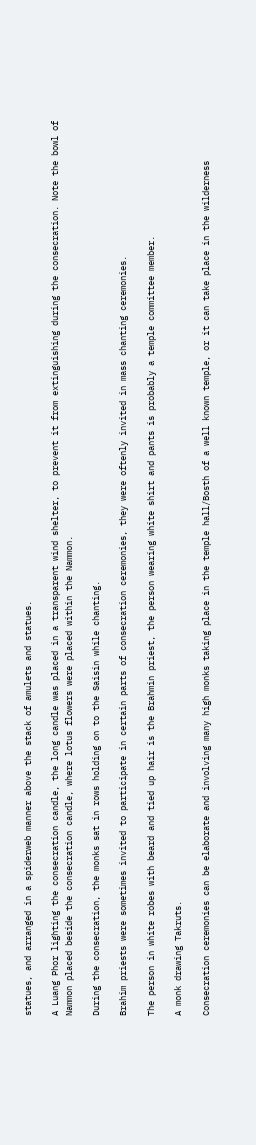statues, and arranged in a spiderweb manner above the stack of amulets and statues.

A Luang Phor lighting the consecration candle, the long candle was placed in a transparent wind shelter, to prevent it from extinguishing during the consecration. Note the bowl of Nammon placed beside the consecration candle, where lotus flowers were placed within the Nammon.

During the consecration, the monks sat in rows holding on to the Saisin while chanting.

Brahim priests were sometimes invited to participate in certain parts of consecration ceremonies, they were oftenly invited in mass chanting ceremonies.

The person in white robes with beard and tied up hair is the Brahmin priest, the person wearing white shirt and pants is probably a temple committee member.

A monk drawing Takruts.

Consecration ceremonies can be elaborate and involving many high monks taking place in the temple hall/Bosth of a well known temple, or it can take place in the wilderness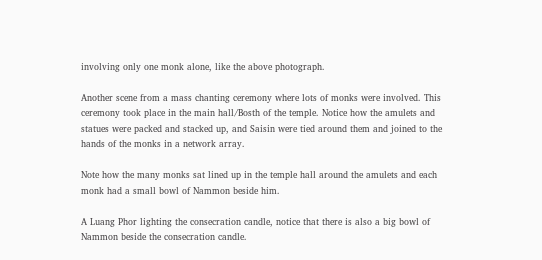involving only one monk alone, like the above photograph.

Another scene from a mass chanting ceremony where lots of monks were involved. This ceremony took place in the main hall/Bosth of the temple. Notice how the amulets and statues were packed and stacked up, and Saisin were tied around them and joined to the hands of the monks in a network array.

Note how the many monks sat lined up in the temple hall around the amulets and each monk had a small bowl of Nammon beside him.

A Luang Phor lighting the consecration candle, notice that there is also a big bowl of Nammon beside the consecration candle.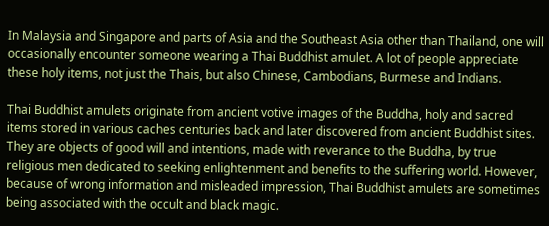In Malaysia and Singapore and parts of Asia and the Southeast Asia other than Thailand, one will occasionally encounter someone wearing a Thai Buddhist amulet. A lot of people appreciate these holy items, not just the Thais, but also Chinese, Cambodians, Burmese and Indians.

Thai Buddhist amulets originate from ancient votive images of the Buddha, holy and sacred items stored in various caches centuries back and later discovered from ancient Buddhist sites. They are objects of good will and intentions, made with reverance to the Buddha, by true religious men dedicated to seeking enlightenment and benefits to the suffering world. However, because of wrong information and misleaded impression, Thai Buddhist amulets are sometimes being associated with the occult and black magic.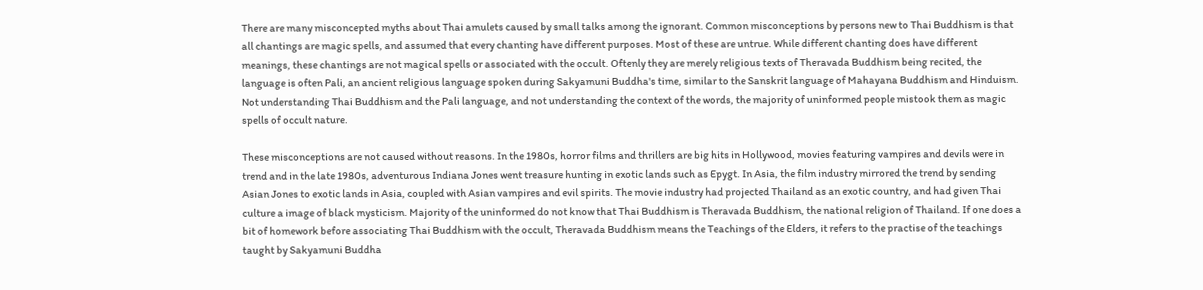There are many misconcepted myths about Thai amulets caused by small talks among the ignorant. Common misconceptions by persons new to Thai Buddhism is that all chantings are magic spells, and assumed that every chanting have different purposes. Most of these are untrue. While different chanting does have different meanings, these chantings are not magical spells or associated with the occult. Oftenly they are merely religious texts of Theravada Buddhism being recited, the language is often Pali, an ancient religious language spoken during Sakyamuni Buddha's time, similar to the Sanskrit language of Mahayana Buddhism and Hinduism. Not understanding Thai Buddhism and the Pali language, and not understanding the context of the words, the majority of uninformed people mistook them as magic spells of occult nature.

These misconceptions are not caused without reasons. In the 1980s, horror films and thrillers are big hits in Hollywood, movies featuring vampires and devils were in trend and in the late 1980s, adventurous Indiana Jones went treasure hunting in exotic lands such as Epygt. In Asia, the film industry mirrored the trend by sending Asian Jones to exotic lands in Asia, coupled with Asian vampires and evil spirits. The movie industry had projected Thailand as an exotic country, and had given Thai culture a image of black mysticism. Majority of the uninformed do not know that Thai Buddhism is Theravada Buddhism, the national religion of Thailand. If one does a bit of homework before associating Thai Buddhism with the occult, Theravada Buddhism means the Teachings of the Elders, it refers to the practise of the teachings taught by Sakyamuni Buddha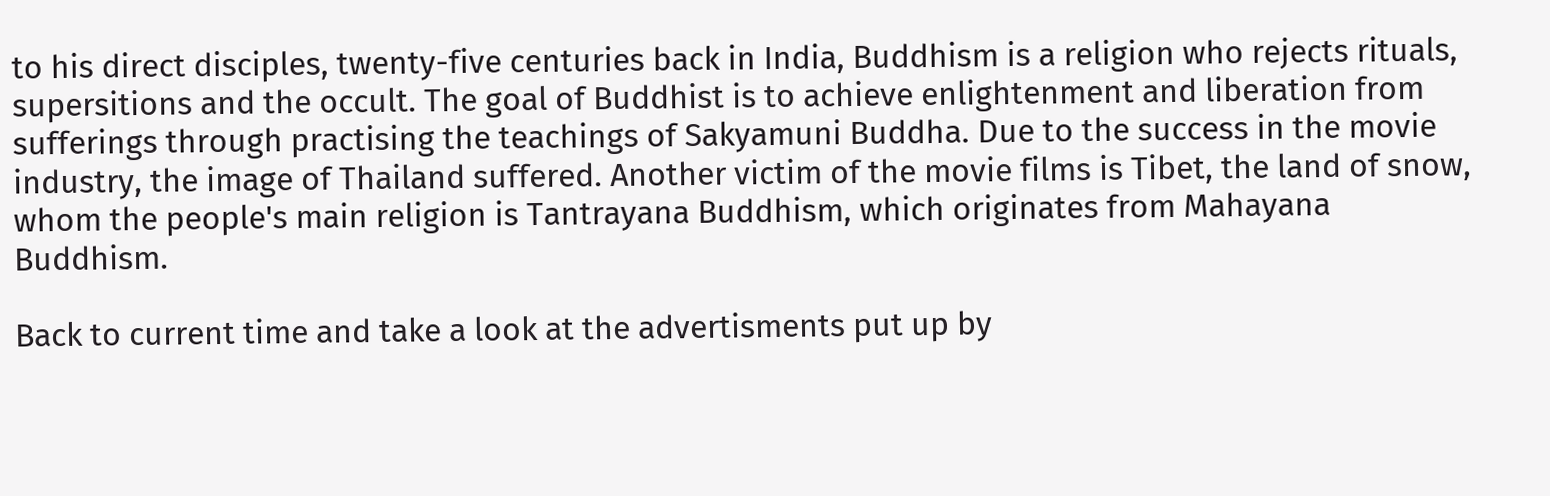to his direct disciples, twenty-five centuries back in India, Buddhism is a religion who rejects rituals, supersitions and the occult. The goal of Buddhist is to achieve enlightenment and liberation from sufferings through practising the teachings of Sakyamuni Buddha. Due to the success in the movie industry, the image of Thailand suffered. Another victim of the movie films is Tibet, the land of snow, whom the people's main religion is Tantrayana Buddhism, which originates from Mahayana Buddhism.

Back to current time and take a look at the advertisments put up by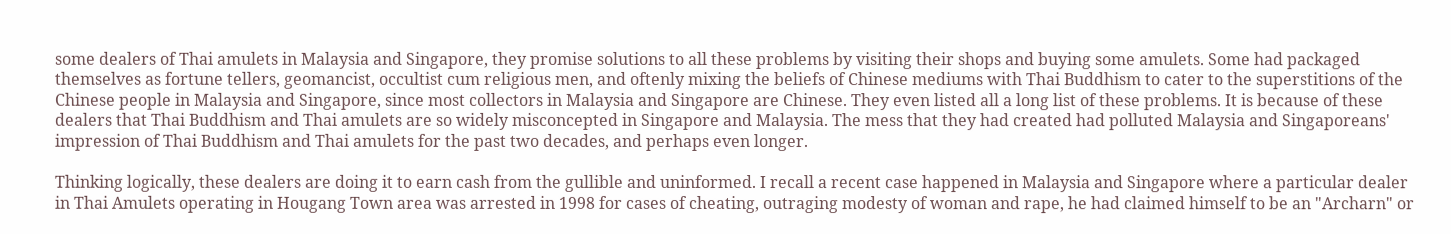some dealers of Thai amulets in Malaysia and Singapore, they promise solutions to all these problems by visiting their shops and buying some amulets. Some had packaged themselves as fortune tellers, geomancist, occultist cum religious men, and oftenly mixing the beliefs of Chinese mediums with Thai Buddhism to cater to the superstitions of the Chinese people in Malaysia and Singapore, since most collectors in Malaysia and Singapore are Chinese. They even listed all a long list of these problems. It is because of these dealers that Thai Buddhism and Thai amulets are so widely misconcepted in Singapore and Malaysia. The mess that they had created had polluted Malaysia and Singaporeans' impression of Thai Buddhism and Thai amulets for the past two decades, and perhaps even longer.

Thinking logically, these dealers are doing it to earn cash from the gullible and uninformed. I recall a recent case happened in Malaysia and Singapore where a particular dealer in Thai Amulets operating in Hougang Town area was arrested in 1998 for cases of cheating, outraging modesty of woman and rape, he had claimed himself to be an "Archarn" or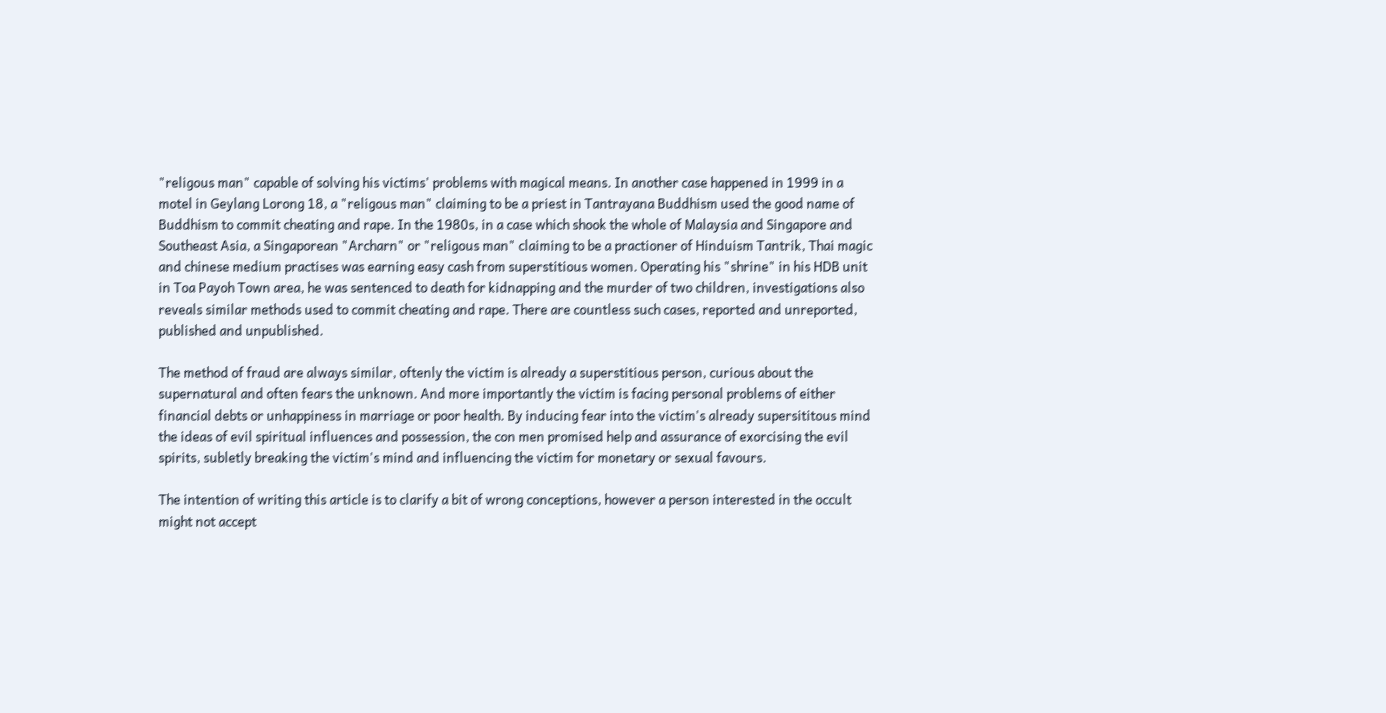"religous man" capable of solving his victims' problems with magical means. In another case happened in 1999 in a motel in Geylang Lorong 18, a "religous man" claiming to be a priest in Tantrayana Buddhism used the good name of Buddhism to commit cheating and rape. In the 1980s, in a case which shook the whole of Malaysia and Singapore and Southeast Asia, a Singaporean "Archarn" or "religous man" claiming to be a practioner of Hinduism Tantrik, Thai magic and chinese medium practises was earning easy cash from superstitious women. Operating his "shrine" in his HDB unit in Toa Payoh Town area, he was sentenced to death for kidnapping and the murder of two children, investigations also reveals similar methods used to commit cheating and rape. There are countless such cases, reported and unreported, published and unpublished.

The method of fraud are always similar, oftenly the victim is already a superstitious person, curious about the supernatural and often fears the unknown. And more importantly the victim is facing personal problems of either financial debts or unhappiness in marriage or poor health. By inducing fear into the victim's already supersititous mind the ideas of evil spiritual influences and possession, the con men promised help and assurance of exorcising the evil spirits, subletly breaking the victim's mind and influencing the victim for monetary or sexual favours.

The intention of writing this article is to clarify a bit of wrong conceptions, however a person interested in the occult might not accept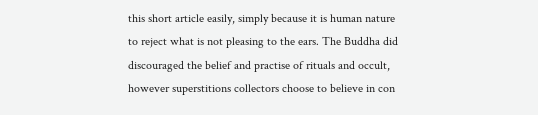this short article easily, simply because it is human nature to reject what is not pleasing to the ears. The Buddha did discouraged the belief and practise of rituals and occult, however superstitions collectors choose to believe in con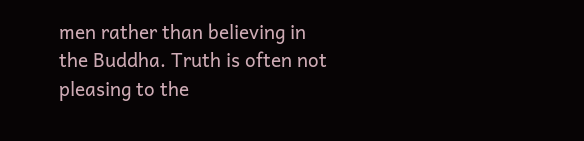men rather than believing in the Buddha. Truth is often not pleasing to the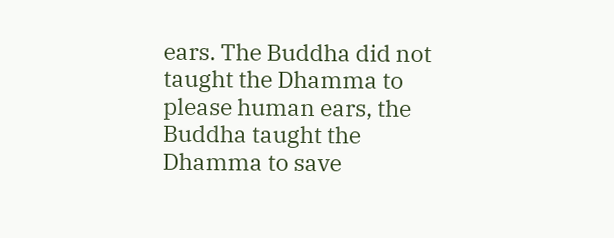ears. The Buddha did not taught the Dhamma to please human ears, the Buddha taught the Dhamma to save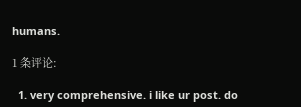humans.

1 条评论:

  1. very comprehensive. i like ur post. do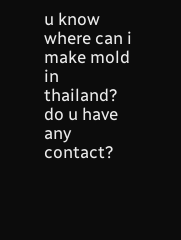u know where can i make mold in thailand? do u have any contact?